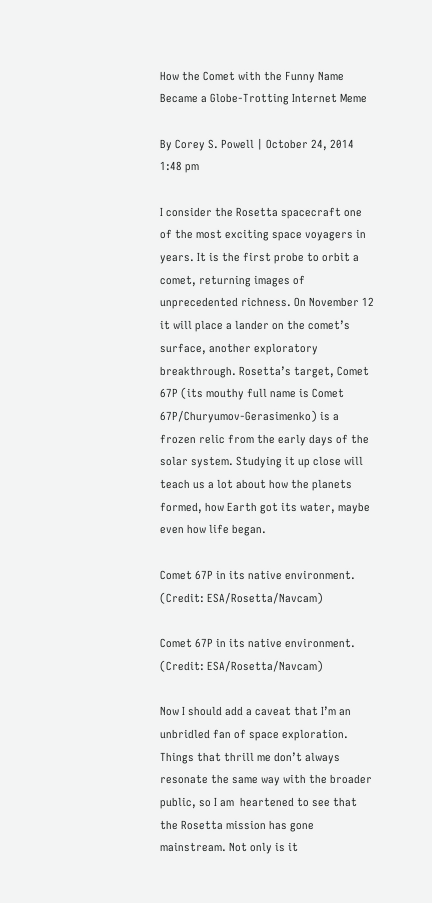How the Comet with the Funny Name Became a Globe-Trotting Internet Meme

By Corey S. Powell | October 24, 2014 1:48 pm

I consider the Rosetta spacecraft one of the most exciting space voyagers in years. It is the first probe to orbit a comet, returning images of unprecedented richness. On November 12 it will place a lander on the comet’s surface, another exploratory breakthrough. Rosetta’s target, Comet 67P (its mouthy full name is Comet 67P/Churyumov-Gerasimenko) is a frozen relic from the early days of the solar system. Studying it up close will teach us a lot about how the planets formed, how Earth got its water, maybe even how life began.

Comet 67P in its native environment. (Credit: ESA/Rosetta/Navcam)

Comet 67P in its native environment. (Credit: ESA/Rosetta/Navcam)

Now I should add a caveat that I’m an unbridled fan of space exploration. Things that thrill me don’t always resonate the same way with the broader public, so I am  heartened to see that the Rosetta mission has gone mainstream. Not only is it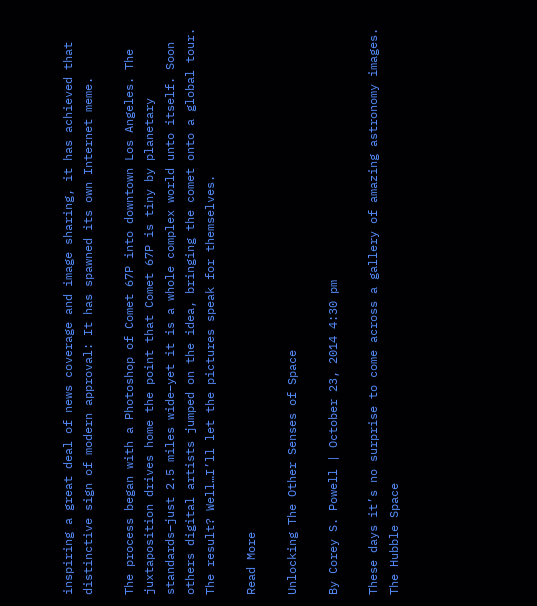inspiring a great deal of news coverage and image sharing, it has achieved that distinctive sign of modern approval: It has spawned its own Internet meme.

The process began with a Photoshop of Comet 67P into downtown Los Angeles. The juxtaposition drives home the point that Comet 67P is tiny by planetary standards–just 2.5 miles wide–yet it is a whole complex world unto itself. Soon others digital artists jumped on the idea, bringing the comet onto a global tour. The result? Well…I’ll let the pictures speak for themselves.

Read More

Unlocking The Other Senses of Space

By Corey S. Powell | October 23, 2014 4:30 pm

These days it’s no surprise to come across a gallery of amazing astronomy images. The Hubble Space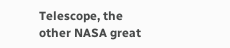Telescope, the other NASA great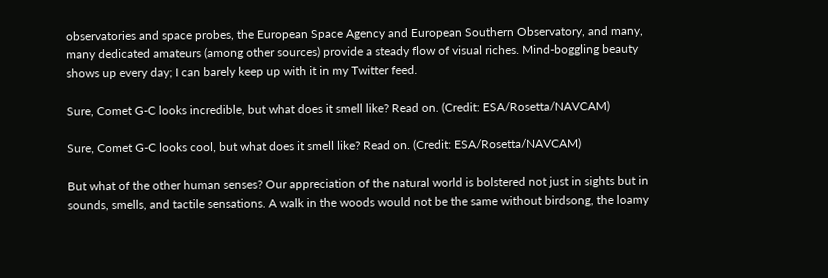observatories and space probes, the European Space Agency and European Southern Observatory, and many, many dedicated amateurs (among other sources) provide a steady flow of visual riches. Mind-boggling beauty shows up every day; I can barely keep up with it in my Twitter feed.

Sure, Comet G-C looks incredible, but what does it smell like? Read on. (Credit: ESA/Rosetta/NAVCAM)

Sure, Comet G-C looks cool, but what does it smell like? Read on. (Credit: ESA/Rosetta/NAVCAM)

But what of the other human senses? Our appreciation of the natural world is bolstered not just in sights but in sounds, smells, and tactile sensations. A walk in the woods would not be the same without birdsong, the loamy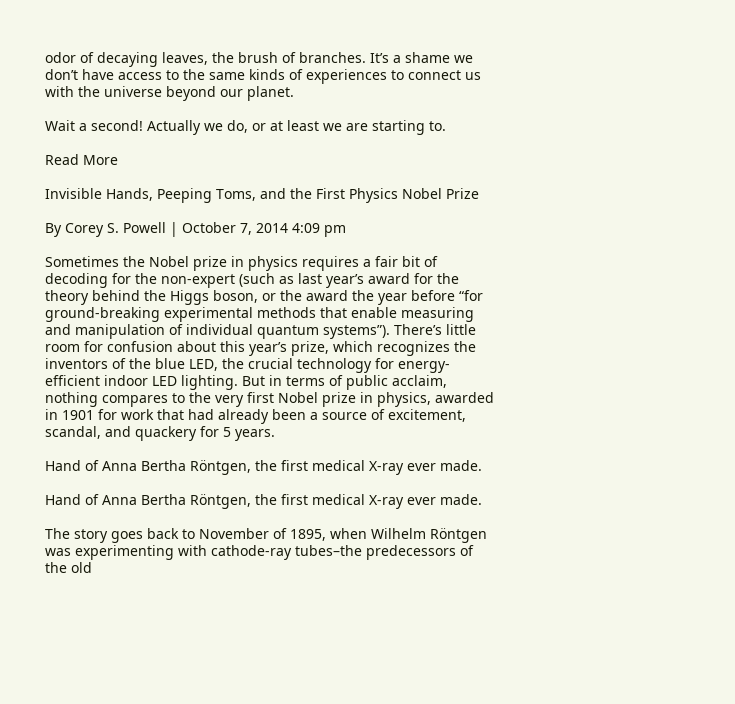odor of decaying leaves, the brush of branches. It’s a shame we don’t have access to the same kinds of experiences to connect us with the universe beyond our planet.

Wait a second! Actually we do, or at least we are starting to.

Read More

Invisible Hands, Peeping Toms, and the First Physics Nobel Prize

By Corey S. Powell | October 7, 2014 4:09 pm

Sometimes the Nobel prize in physics requires a fair bit of decoding for the non-expert (such as last year’s award for the theory behind the Higgs boson, or the award the year before “for ground-breaking experimental methods that enable measuring and manipulation of individual quantum systems”). There’s little room for confusion about this year’s prize, which recognizes the inventors of the blue LED, the crucial technology for energy-efficient indoor LED lighting. But in terms of public acclaim, nothing compares to the very first Nobel prize in physics, awarded in 1901 for work that had already been a source of excitement, scandal, and quackery for 5 years.

Hand of Anna Bertha Röntgen, the first medical X-ray ever made.

Hand of Anna Bertha Röntgen, the first medical X-ray ever made.

The story goes back to November of 1895, when Wilhelm Röntgen was experimenting with cathode-ray tubes–the predecessors of the old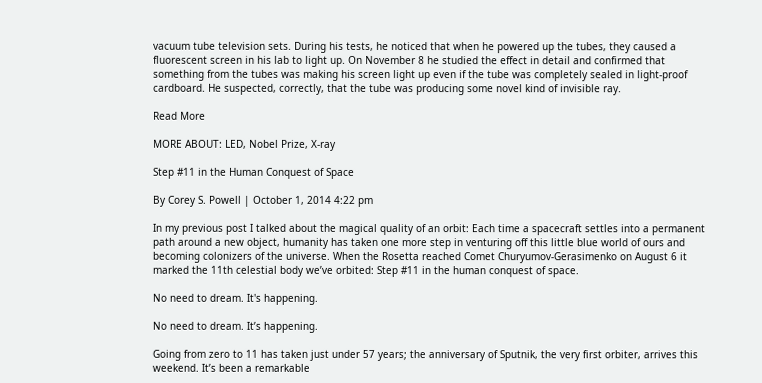vacuum tube television sets. During his tests, he noticed that when he powered up the tubes, they caused a fluorescent screen in his lab to light up. On November 8 he studied the effect in detail and confirmed that something from the tubes was making his screen light up even if the tube was completely sealed in light-proof cardboard. He suspected, correctly, that the tube was producing some novel kind of invisible ray.

Read More

MORE ABOUT: LED, Nobel Prize, X-ray

Step #11 in the Human Conquest of Space

By Corey S. Powell | October 1, 2014 4:22 pm

In my previous post I talked about the magical quality of an orbit: Each time a spacecraft settles into a permanent path around a new object, humanity has taken one more step in venturing off this little blue world of ours and becoming colonizers of the universe. When the Rosetta reached Comet Churyumov-Gerasimenko on August 6 it marked the 11th celestial body we’ve orbited: Step #11 in the human conquest of space.

No need to dream. It's happening.

No need to dream. It’s happening.

Going from zero to 11 has taken just under 57 years; the anniversary of Sputnik, the very first orbiter, arrives this weekend. It’s been a remarkable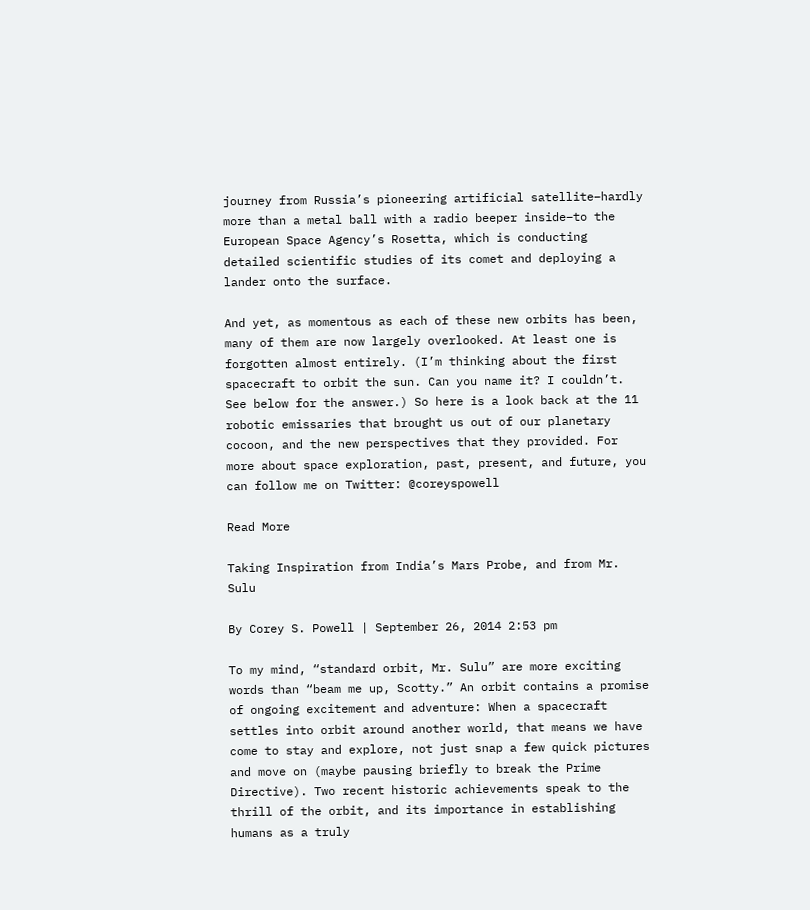journey from Russia’s pioneering artificial satellite–hardly more than a metal ball with a radio beeper inside–to the European Space Agency’s Rosetta, which is conducting detailed scientific studies of its comet and deploying a lander onto the surface.

And yet, as momentous as each of these new orbits has been, many of them are now largely overlooked. At least one is forgotten almost entirely. (I’m thinking about the first spacecraft to orbit the sun. Can you name it? I couldn’t. See below for the answer.) So here is a look back at the 11 robotic emissaries that brought us out of our planetary cocoon, and the new perspectives that they provided. For more about space exploration, past, present, and future, you can follow me on Twitter: @coreyspowell

Read More

Taking Inspiration from India’s Mars Probe, and from Mr. Sulu

By Corey S. Powell | September 26, 2014 2:53 pm

To my mind, “standard orbit, Mr. Sulu” are more exciting words than “beam me up, Scotty.” An orbit contains a promise of ongoing excitement and adventure: When a spacecraft settles into orbit around another world, that means we have come to stay and explore, not just snap a few quick pictures and move on (maybe pausing briefly to break the Prime Directive). Two recent historic achievements speak to the thrill of the orbit, and its importance in establishing humans as a truly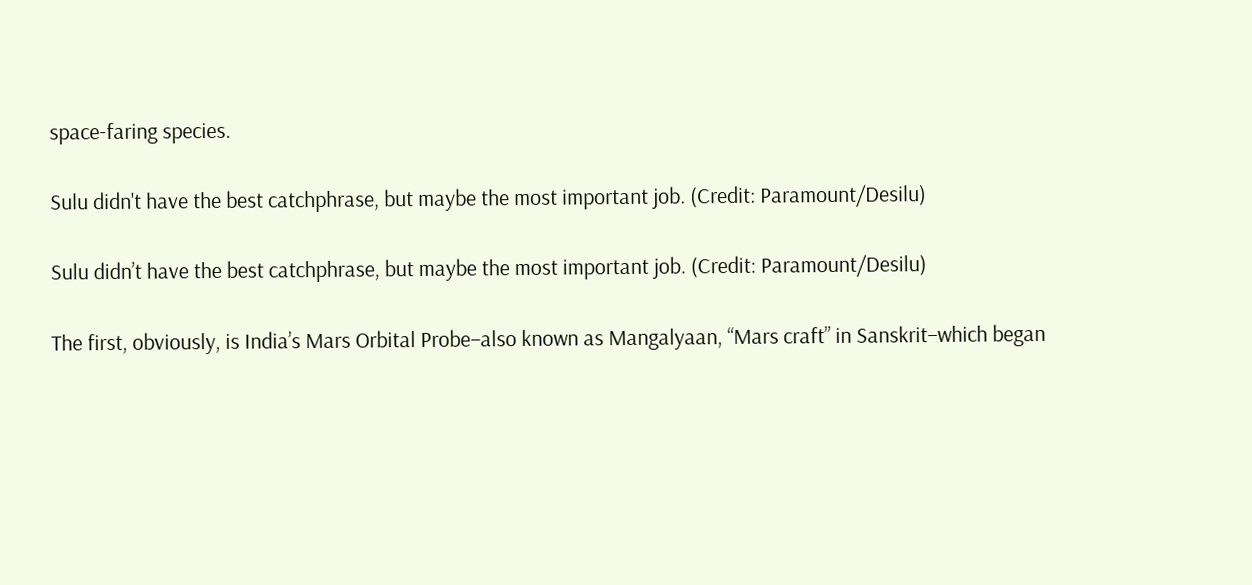space-faring species.

Sulu didn't have the best catchphrase, but maybe the most important job. (Credit: Paramount/Desilu)

Sulu didn’t have the best catchphrase, but maybe the most important job. (Credit: Paramount/Desilu)

The first, obviously, is India’s Mars Orbital Probe–also known as Mangalyaan, “Mars craft” in Sanskrit–which began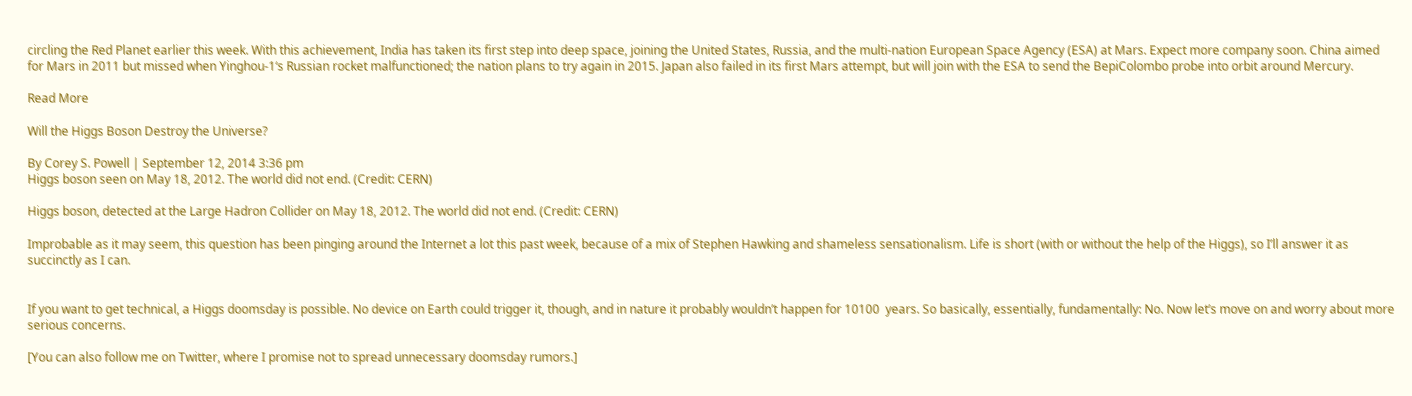circling the Red Planet earlier this week. With this achievement, India has taken its first step into deep space, joining the United States, Russia, and the multi-nation European Space Agency (ESA) at Mars. Expect more company soon. China aimed for Mars in 2011 but missed when Yinghou-1‘s Russian rocket malfunctioned; the nation plans to try again in 2015. Japan also failed in its first Mars attempt, but will join with the ESA to send the BepiColombo probe into orbit around Mercury.

Read More

Will the Higgs Boson Destroy the Universe?

By Corey S. Powell | September 12, 2014 3:36 pm
Higgs boson seen on May 18, 2012. The world did not end. (Credit: CERN)

Higgs boson, detected at the Large Hadron Collider on May 18, 2012. The world did not end. (Credit: CERN)

Improbable as it may seem, this question has been pinging around the Internet a lot this past week, because of a mix of Stephen Hawking and shameless sensationalism. Life is short (with or without the help of the Higgs), so I’ll answer it as succinctly as I can.


If you want to get technical, a Higgs doomsday is possible. No device on Earth could trigger it, though, and in nature it probably wouldn’t happen for 10100  years. So basically, essentially, fundamentally: No. Now let’s move on and worry about more serious concerns.

[You can also follow me on Twitter, where I promise not to spread unnecessary doomsday rumors.]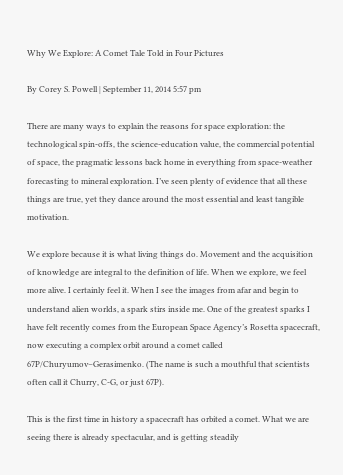Why We Explore: A Comet Tale Told in Four Pictures

By Corey S. Powell | September 11, 2014 5:57 pm

There are many ways to explain the reasons for space exploration: the technological spin-offs, the science-education value, the commercial potential of space, the pragmatic lessons back home in everything from space-weather forecasting to mineral exploration. I’ve seen plenty of evidence that all these things are true, yet they dance around the most essential and least tangible motivation.

We explore because it is what living things do. Movement and the acquisition of knowledge are integral to the definition of life. When we explore, we feel more alive. I certainly feel it. When I see the images from afar and begin to understand alien worlds, a spark stirs inside me. One of the greatest sparks I have felt recently comes from the European Space Agency’s Rosetta spacecraft, now executing a complex orbit around a comet called 67P/Churyumov–Gerasimenko. (The name is such a mouthful that scientists often call it Churry, C-G, or just 67P).

This is the first time in history a spacecraft has orbited a comet. What we are seeing there is already spectacular, and is getting steadily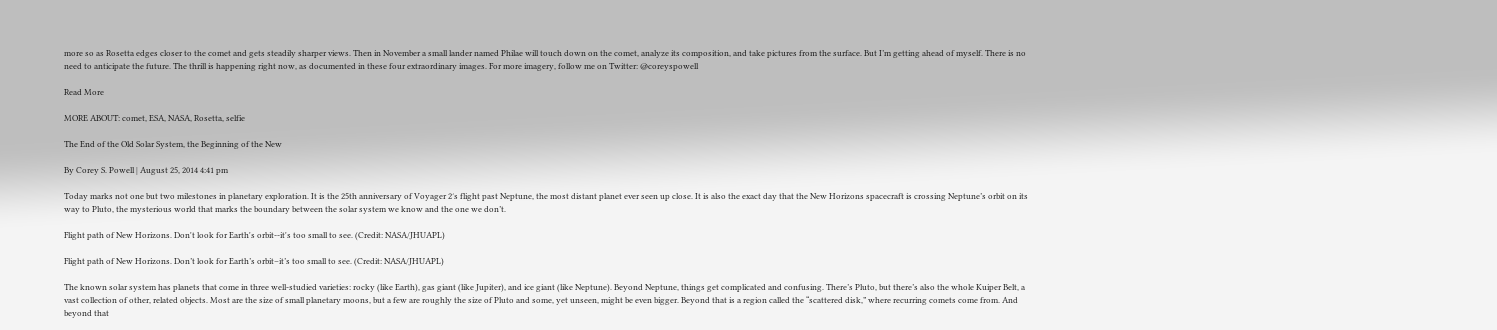more so as Rosetta edges closer to the comet and gets steadily sharper views. Then in November a small lander named Philae will touch down on the comet, analyze its composition, and take pictures from the surface. But I’m getting ahead of myself. There is no need to anticipate the future. The thrill is happening right now, as documented in these four extraordinary images. For more imagery, follow me on Twitter: @coreyspowell

Read More

MORE ABOUT: comet, ESA, NASA, Rosetta, selfie

The End of the Old Solar System, the Beginning of the New

By Corey S. Powell | August 25, 2014 4:41 pm

Today marks not one but two milestones in planetary exploration. It is the 25th anniversary of Voyager 2′s flight past Neptune, the most distant planet ever seen up close. It is also the exact day that the New Horizons spacecraft is crossing Neptune’s orbit on its way to Pluto, the mysterious world that marks the boundary between the solar system we know and the one we don’t.

Flight path of New Horizons. Don't look for Earth's orbit--it's too small to see. (Credit: NASA/JHUAPL)

Flight path of New Horizons. Don’t look for Earth’s orbit–it’s too small to see. (Credit: NASA/JHUAPL)

The known solar system has planets that come in three well-studied varieties: rocky (like Earth), gas giant (like Jupiter), and ice giant (like Neptune). Beyond Neptune, things get complicated and confusing. There’s Pluto, but there’s also the whole Kuiper Belt, a vast collection of other, related objects. Most are the size of small planetary moons, but a few are roughly the size of Pluto and some, yet unseen, might be even bigger. Beyond that is a region called the “scattered disk,” where recurring comets come from. And beyond that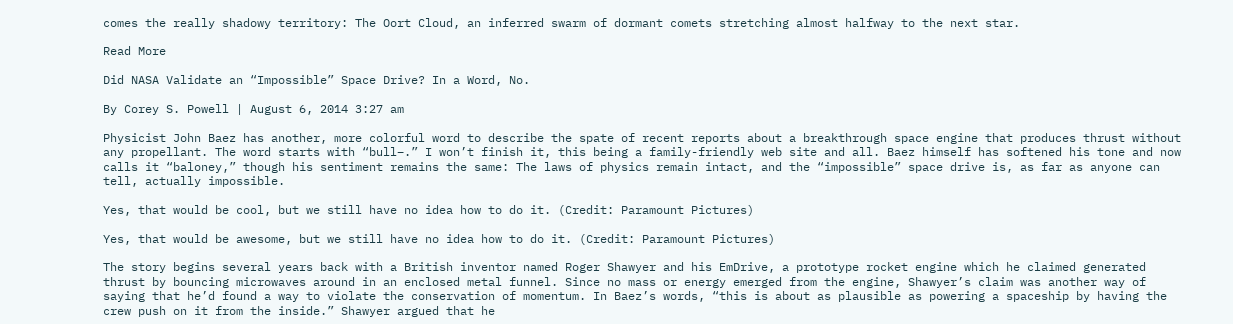comes the really shadowy territory: The Oort Cloud, an inferred swarm of dormant comets stretching almost halfway to the next star.

Read More

Did NASA Validate an “Impossible” Space Drive? In a Word, No.

By Corey S. Powell | August 6, 2014 3:27 am

Physicist John Baez has another, more colorful word to describe the spate of recent reports about a breakthrough space engine that produces thrust without any propellant. The word starts with “bull–.” I won’t finish it, this being a family-friendly web site and all. Baez himself has softened his tone and now calls it “baloney,” though his sentiment remains the same: The laws of physics remain intact, and the “impossible” space drive is, as far as anyone can tell, actually impossible.

Yes, that would be cool, but we still have no idea how to do it. (Credit: Paramount Pictures)

Yes, that would be awesome, but we still have no idea how to do it. (Credit: Paramount Pictures)

The story begins several years back with a British inventor named Roger Shawyer and his EmDrive, a prototype rocket engine which he claimed generated thrust by bouncing microwaves around in an enclosed metal funnel. Since no mass or energy emerged from the engine, Shawyer’s claim was another way of saying that he’d found a way to violate the conservation of momentum. In Baez’s words, “this is about as plausible as powering a spaceship by having the crew push on it from the inside.” Shawyer argued that he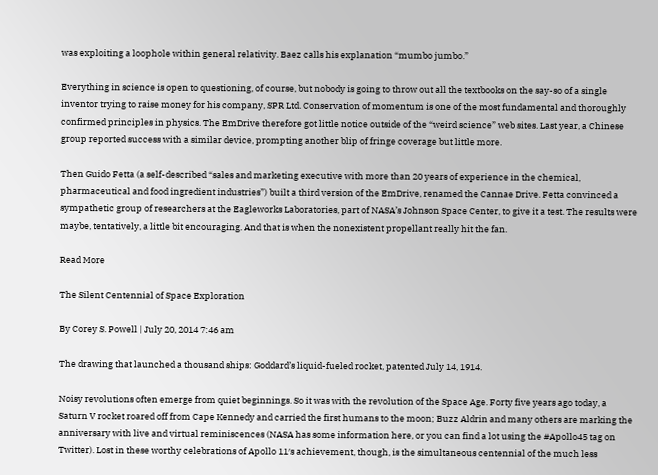was exploiting a loophole within general relativity. Baez calls his explanation “mumbo jumbo.”

Everything in science is open to questioning, of course, but nobody is going to throw out all the textbooks on the say-so of a single inventor trying to raise money for his company, SPR Ltd. Conservation of momentum is one of the most fundamental and thoroughly confirmed principles in physics. The EmDrive therefore got little notice outside of the “weird science” web sites. Last year, a Chinese group reported success with a similar device, prompting another blip of fringe coverage but little more.

Then Guido Fetta (a self-described “sales and marketing executive with more than 20 years of experience in the chemical, pharmaceutical and food ingredient industries”) built a third version of the EmDrive, renamed the Cannae Drive. Fetta convinced a sympathetic group of researchers at the Eagleworks Laboratories, part of NASA’s Johnson Space Center, to give it a test. The results were maybe, tentatively, a little bit encouraging. And that is when the nonexistent propellant really hit the fan.

Read More

The Silent Centennial of Space Exploration

By Corey S. Powell | July 20, 2014 7:46 am

The drawing that launched a thousand ships: Goddard’s liquid-fueled rocket, patented July 14, 1914.

Noisy revolutions often emerge from quiet beginnings. So it was with the revolution of the Space Age. Forty five years ago today, a Saturn V rocket roared off from Cape Kennedy and carried the first humans to the moon; Buzz Aldrin and many others are marking the anniversary with live and virtual reminiscences (NASA has some information here, or you can find a lot using the #Apollo45 tag on Twitter). Lost in these worthy celebrations of Apollo 11′s achievement, though, is the simultaneous centennial of the much less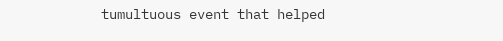tumultuous event that helped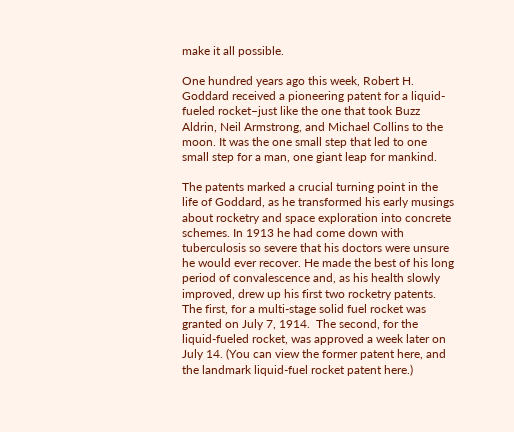make it all possible.

One hundred years ago this week, Robert H. Goddard received a pioneering patent for a liquid-fueled rocket–just like the one that took Buzz Aldrin, Neil Armstrong, and Michael Collins to the moon. It was the one small step that led to one small step for a man, one giant leap for mankind.

The patents marked a crucial turning point in the life of Goddard, as he transformed his early musings about rocketry and space exploration into concrete schemes. In 1913 he had come down with tuberculosis so severe that his doctors were unsure he would ever recover. He made the best of his long period of convalescence and, as his health slowly improved, drew up his first two rocketry patents. The first, for a multi-stage solid fuel rocket was granted on July 7, 1914.  The second, for the liquid-fueled rocket, was approved a week later on July 14. (You can view the former patent here, and the landmark liquid-fuel rocket patent here.)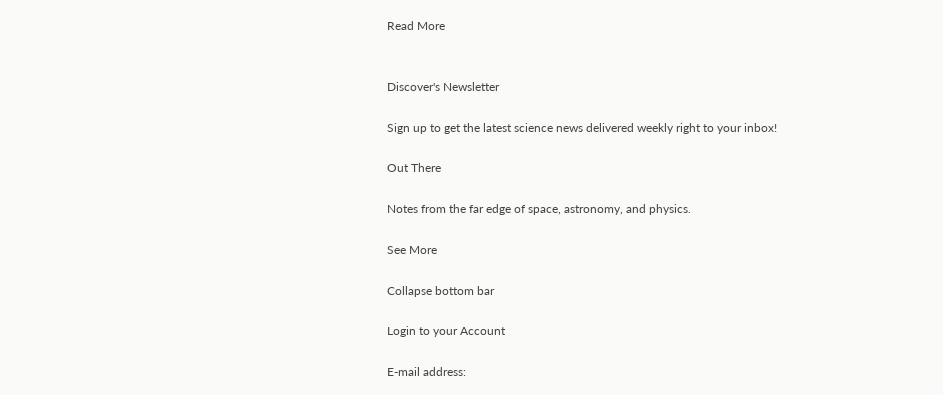Read More


Discover's Newsletter

Sign up to get the latest science news delivered weekly right to your inbox!

Out There

Notes from the far edge of space, astronomy, and physics.

See More

Collapse bottom bar

Login to your Account

E-mail address: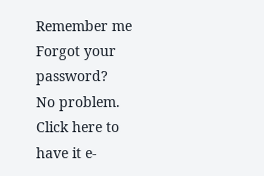Remember me
Forgot your password?
No problem. Click here to have it e-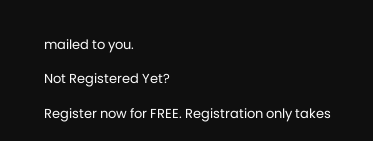mailed to you.

Not Registered Yet?

Register now for FREE. Registration only takes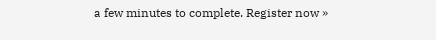a few minutes to complete. Register now »